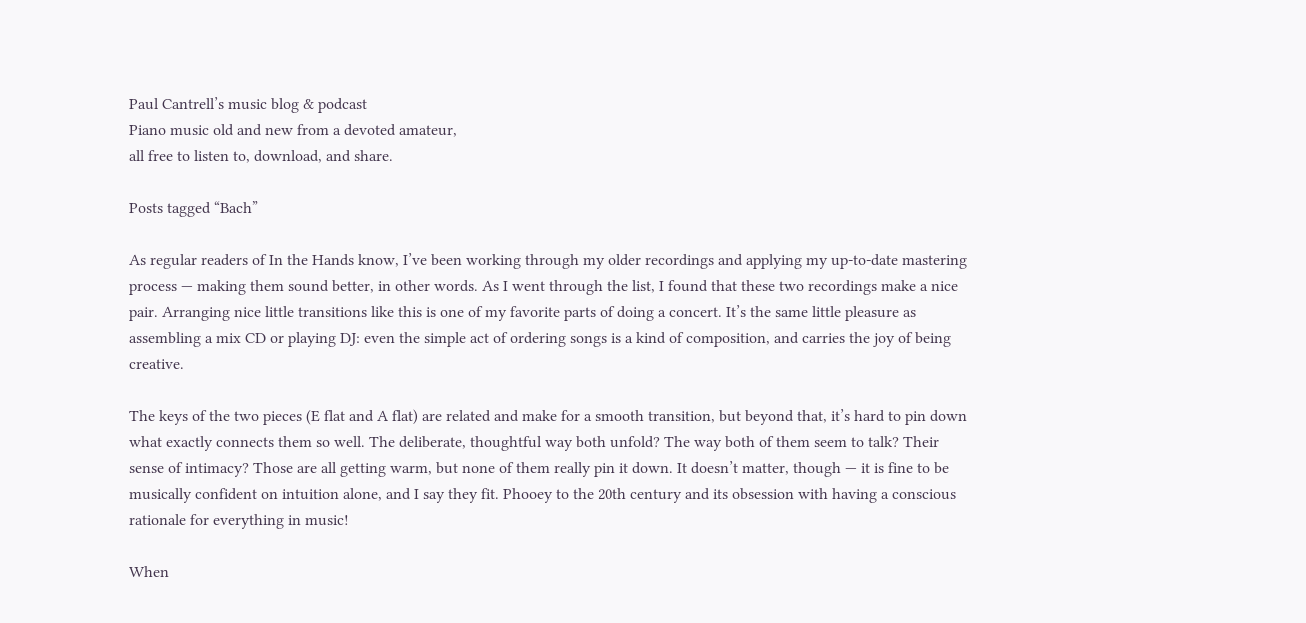Paul Cantrell’s music blog & podcast
Piano music old and new from a devoted amateur,
all free to listen to, download, and share.

Posts tagged “Bach”

As regular readers of In the Hands know, I’ve been working through my older recordings and applying my up-to-date mastering process — making them sound better, in other words. As I went through the list, I found that these two recordings make a nice pair. Arranging nice little transitions like this is one of my favorite parts of doing a concert. It’s the same little pleasure as assembling a mix CD or playing DJ: even the simple act of ordering songs is a kind of composition, and carries the joy of being creative.

The keys of the two pieces (E flat and A flat) are related and make for a smooth transition, but beyond that, it’s hard to pin down what exactly connects them so well. The deliberate, thoughtful way both unfold? The way both of them seem to talk? Their sense of intimacy? Those are all getting warm, but none of them really pin it down. It doesn’t matter, though — it is fine to be musically confident on intuition alone, and I say they fit. Phooey to the 20th century and its obsession with having a conscious rationale for everything in music!

When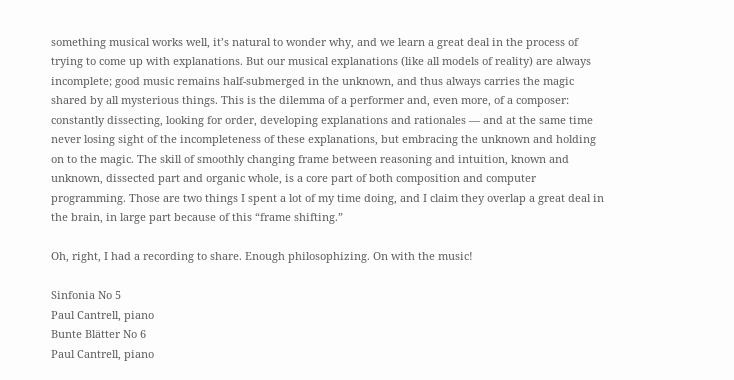something musical works well, it’s natural to wonder why, and we learn a great deal in the process of trying to come up with explanations. But our musical explanations (like all models of reality) are always incomplete; good music remains half-submerged in the unknown, and thus always carries the magic shared by all mysterious things. This is the dilemma of a performer and, even more, of a composer: constantly dissecting, looking for order, developing explanations and rationales — and at the same time never losing sight of the incompleteness of these explanations, but embracing the unknown and holding on to the magic. The skill of smoothly changing frame between reasoning and intuition, known and unknown, dissected part and organic whole, is a core part of both composition and computer programming. Those are two things I spent a lot of my time doing, and I claim they overlap a great deal in the brain, in large part because of this “frame shifting.”

Oh, right, I had a recording to share. Enough philosophizing. On with the music!

Sinfonia No 5
Paul Cantrell, piano
Bunte Blätter No 6
Paul Cantrell, piano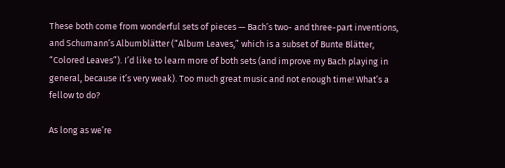These both come from wonderful sets of pieces — Bach’s two- and three-part inventions, and Schumann’s Albumblätter (“Album Leaves,” which is a subset of Bunte Blätter, “Colored Leaves”). I’d like to learn more of both sets (and improve my Bach playing in general, because it’s very weak). Too much great music and not enough time! What’s a fellow to do?

As long as we’re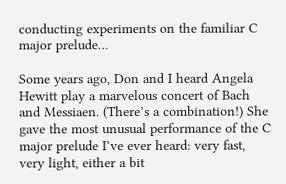conducting experiments on the familiar C major prelude…

Some years ago, Don and I heard Angela Hewitt play a marvelous concert of Bach and Messiaen. (There’s a combination!) She gave the most unusual performance of the C major prelude I’ve ever heard: very fast, very light, either a bit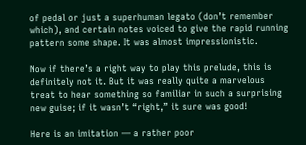of pedal or just a superhuman legato (don’t remember which), and certain notes voiced to give the rapid running pattern some shape. It was almost impressionistic.

Now if there’s a right way to play this prelude, this is definitely not it. But it was really quite a marvelous treat to hear something so familiar in such a surprising new guise; if it wasn’t “right,” it sure was good!

Here is an imitation — a rather poor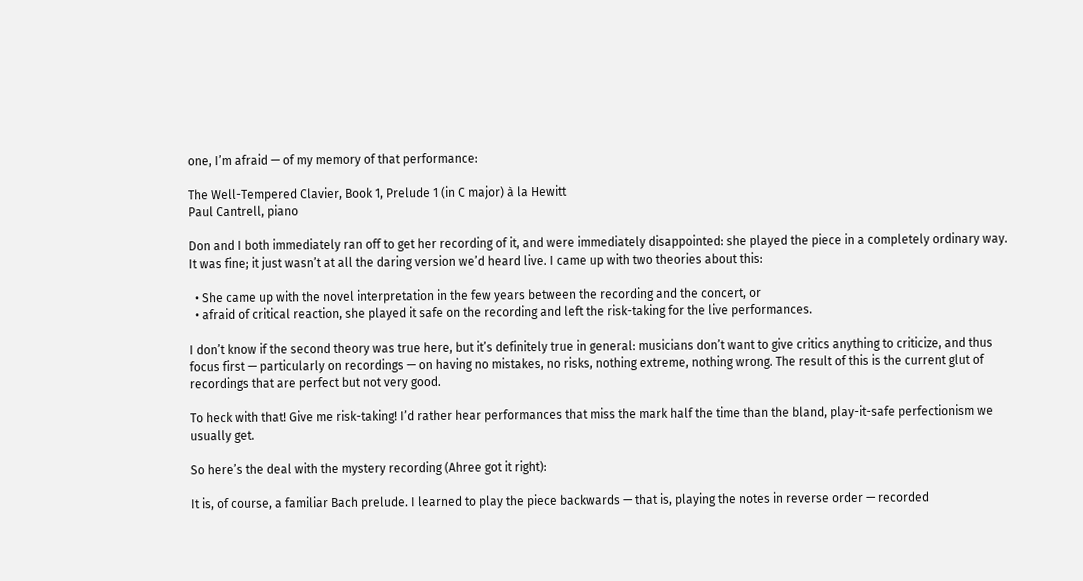one, I’m afraid — of my memory of that performance:

The Well-Tempered Clavier, Book 1, Prelude 1 (in C major) à la Hewitt
Paul Cantrell, piano

Don and I both immediately ran off to get her recording of it, and were immediately disappointed: she played the piece in a completely ordinary way. It was fine; it just wasn’t at all the daring version we’d heard live. I came up with two theories about this:

  • She came up with the novel interpretation in the few years between the recording and the concert, or
  • afraid of critical reaction, she played it safe on the recording and left the risk-taking for the live performances.

I don’t know if the second theory was true here, but it’s definitely true in general: musicians don’t want to give critics anything to criticize, and thus focus first — particularly on recordings — on having no mistakes, no risks, nothing extreme, nothing wrong. The result of this is the current glut of recordings that are perfect but not very good.

To heck with that! Give me risk-taking! I’d rather hear performances that miss the mark half the time than the bland, play-it-safe perfectionism we usually get.

So here’s the deal with the mystery recording (Ahree got it right):

It is, of course, a familiar Bach prelude. I learned to play the piece backwards — that is, playing the notes in reverse order — recorded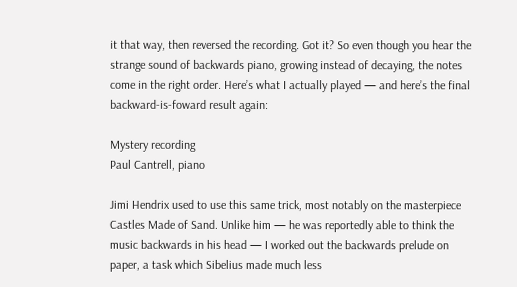it that way, then reversed the recording. Got it? So even though you hear the strange sound of backwards piano, growing instead of decaying, the notes come in the right order. Here’s what I actually played — and here’s the final backward-is-foward result again:

Mystery recording
Paul Cantrell, piano

Jimi Hendrix used to use this same trick, most notably on the masterpiece Castles Made of Sand. Unlike him — he was reportedly able to think the music backwards in his head — I worked out the backwards prelude on paper, a task which Sibelius made much less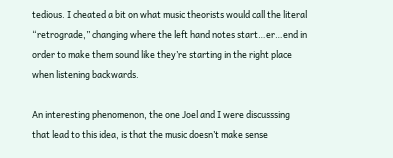tedious. I cheated a bit on what music theorists would call the literal “retrograde,” changing where the left hand notes start…er…end in order to make them sound like they’re starting in the right place when listening backwards.

An interesting phenomenon, the one Joel and I were discusssing that lead to this idea, is that the music doesn’t make sense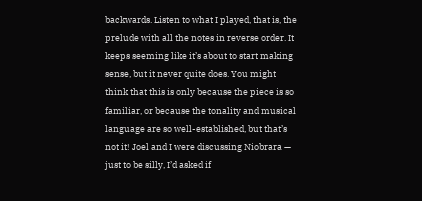backwards. Listen to what I played, that is, the prelude with all the notes in reverse order. It keeps seeming like it’s about to start making sense, but it never quite does. You might think that this is only because the piece is so familiar, or because the tonality and musical language are so well-established, but that’s not it! Joel and I were discussing Niobrara — just to be silly, I’d asked if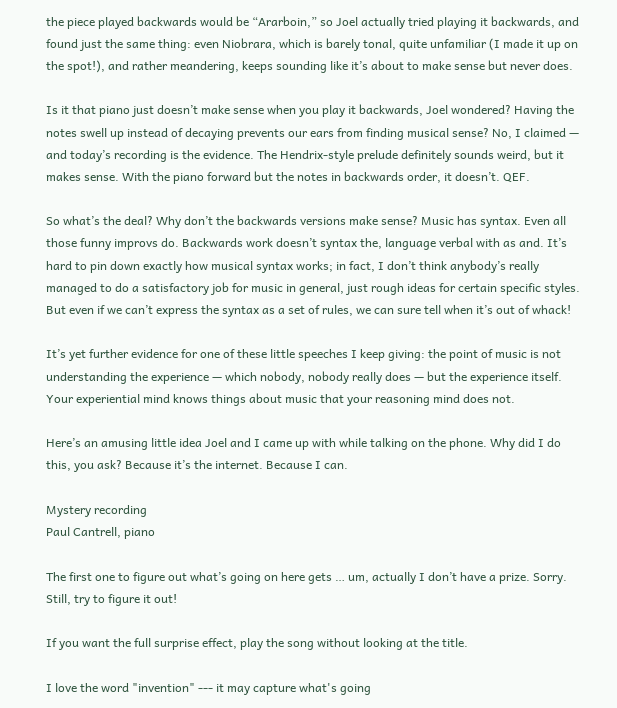the piece played backwards would be “Ararboin,” so Joel actually tried playing it backwards, and found just the same thing: even Niobrara, which is barely tonal, quite unfamiliar (I made it up on the spot!), and rather meandering, keeps sounding like it’s about to make sense but never does.

Is it that piano just doesn’t make sense when you play it backwards, Joel wondered? Having the notes swell up instead of decaying prevents our ears from finding musical sense? No, I claimed — and today’s recording is the evidence. The Hendrix-style prelude definitely sounds weird, but it makes sense. With the piano forward but the notes in backwards order, it doesn’t. QEF.

So what’s the deal? Why don’t the backwards versions make sense? Music has syntax. Even all those funny improvs do. Backwards work doesn’t syntax the, language verbal with as and. It’s hard to pin down exactly how musical syntax works; in fact, I don’t think anybody’s really managed to do a satisfactory job for music in general, just rough ideas for certain specific styles. But even if we can’t express the syntax as a set of rules, we can sure tell when it’s out of whack!

It’s yet further evidence for one of these little speeches I keep giving: the point of music is not understanding the experience — which nobody, nobody really does — but the experience itself. Your experiential mind knows things about music that your reasoning mind does not.

Here’s an amusing little idea Joel and I came up with while talking on the phone. Why did I do this, you ask? Because it’s the internet. Because I can.

Mystery recording
Paul Cantrell, piano

The first one to figure out what’s going on here gets … um, actually I don’t have a prize. Sorry. Still, try to figure it out!

If you want the full surprise effect, play the song without looking at the title.

I love the word "invention" --- it may capture what's going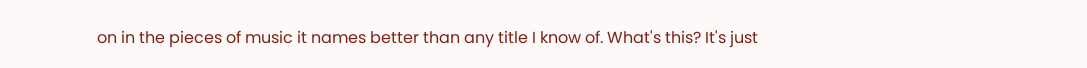on in the pieces of music it names better than any title I know of. What's this? It's just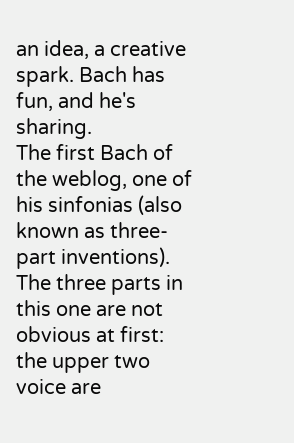an idea, a creative spark. Bach has fun, and he's sharing.
The first Bach of the weblog, one of his sinfonias (also known as three-part inventions). The three parts in this one are not obvious at first: the upper two voice are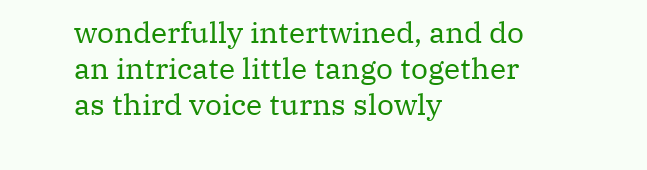wonderfully intertwined, and do an intricate little tango together as third voice turns slowly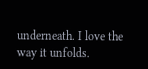underneath. I love the way it unfolds.